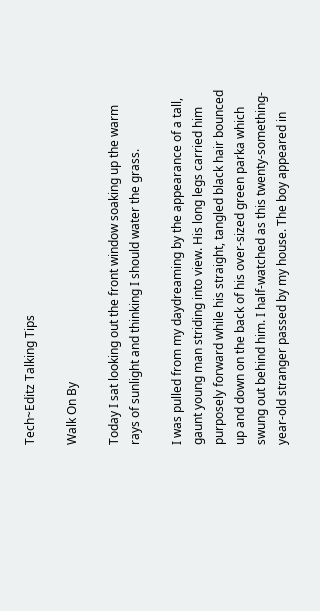Tech~Editz Talking Tips

Walk On By

Today I sat looking out the front window soaking up the warm rays of sunlight and thinking I should water the grass.

I was pulled from my daydreaming by the appearance of a tall, gaunt young man striding into view. His long legs carried him purposely forward while his straight, tangled black hair bounced up and down on the back of his over-sized green parka which swung out behind him. I half-watched as this twenty-something-year-old stranger passed by my house. The boy appeared in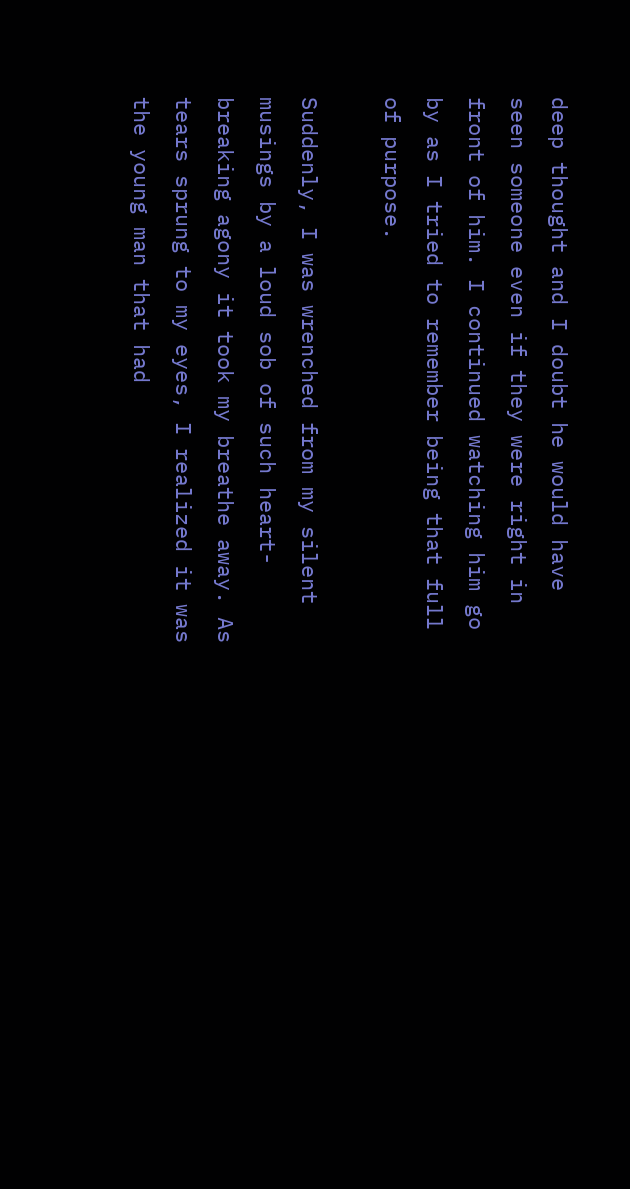deep thought and I doubt he would have seen someone even if they were right in front of him. I continued watching him go by as I tried to remember being that full of purpose.

Suddenly, I was wrenched from my silent musings by a loud sob of such heart-breaking agony it took my breathe away. As tears sprung to my eyes, I realized it was the young man that had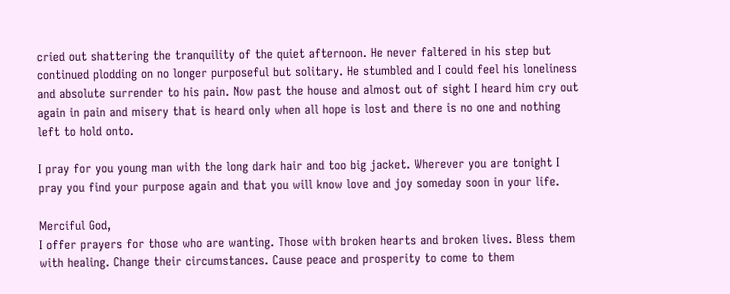cried out shattering the tranquility of the quiet afternoon. He never faltered in his step but continued plodding on no longer purposeful but solitary. He stumbled and I could feel his loneliness and absolute surrender to his pain. Now past the house and almost out of sight I heard him cry out again in pain and misery that is heard only when all hope is lost and there is no one and nothing left to hold onto.

I pray for you young man with the long dark hair and too big jacket. Wherever you are tonight I pray you find your purpose again and that you will know love and joy someday soon in your life.

Merciful God,
I offer prayers for those who are wanting. Those with broken hearts and broken lives. Bless them with healing. Change their circumstances. Cause peace and prosperity to come to them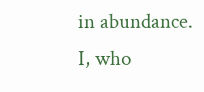in abundance. I, who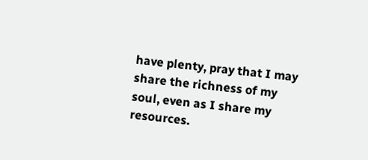have plenty, pray that I may share the richness of my soul, even as I share my resources.